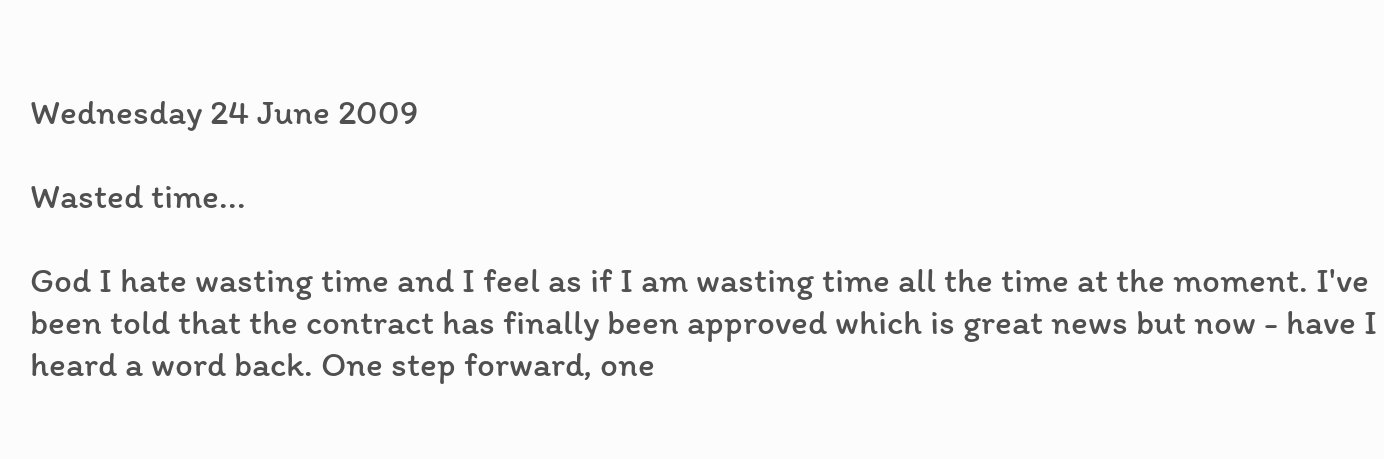Wednesday 24 June 2009

Wasted time...

God I hate wasting time and I feel as if I am wasting time all the time at the moment. I've been told that the contract has finally been approved which is great news but now - have I heard a word back. One step forward, one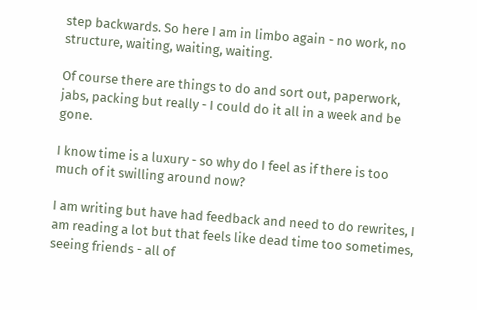step backwards. So here I am in limbo again - no work, no structure, waiting, waiting, waiting.

Of course there are things to do and sort out, paperwork, jabs, packing but really - I could do it all in a week and be gone.

I know time is a luxury - so why do I feel as if there is too much of it swilling around now?

I am writing but have had feedback and need to do rewrites, I am reading a lot but that feels like dead time too sometimes, seeing friends - all of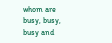whom are busy, busy, busy and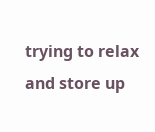trying to relax and store up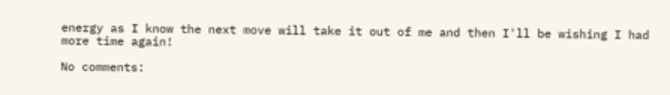energy as I know the next move will take it out of me and then I'll be wishing I had more time again!

No comments: